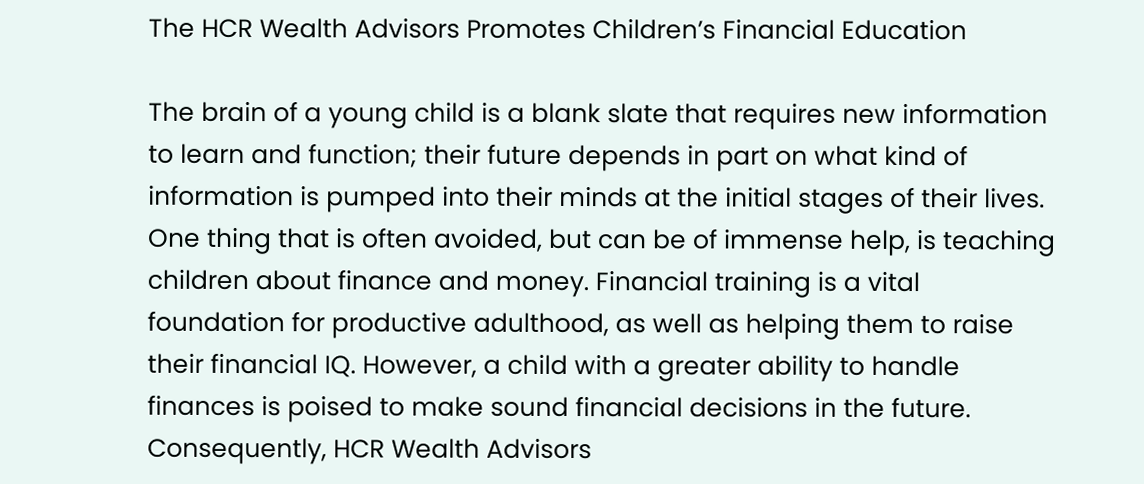The HCR Wealth Advisors Promotes Children’s Financial Education

The brain of a young child is a blank slate that requires new information to learn and function; their future depends in part on what kind of information is pumped into their minds at the initial stages of their lives. One thing that is often avoided, but can be of immense help, is teaching children about finance and money. Financial training is a vital foundation for productive adulthood, as well as helping them to raise their financial IQ. However, a child with a greater ability to handle finances is poised to make sound financial decisions in the future. Consequently, HCR Wealth Advisors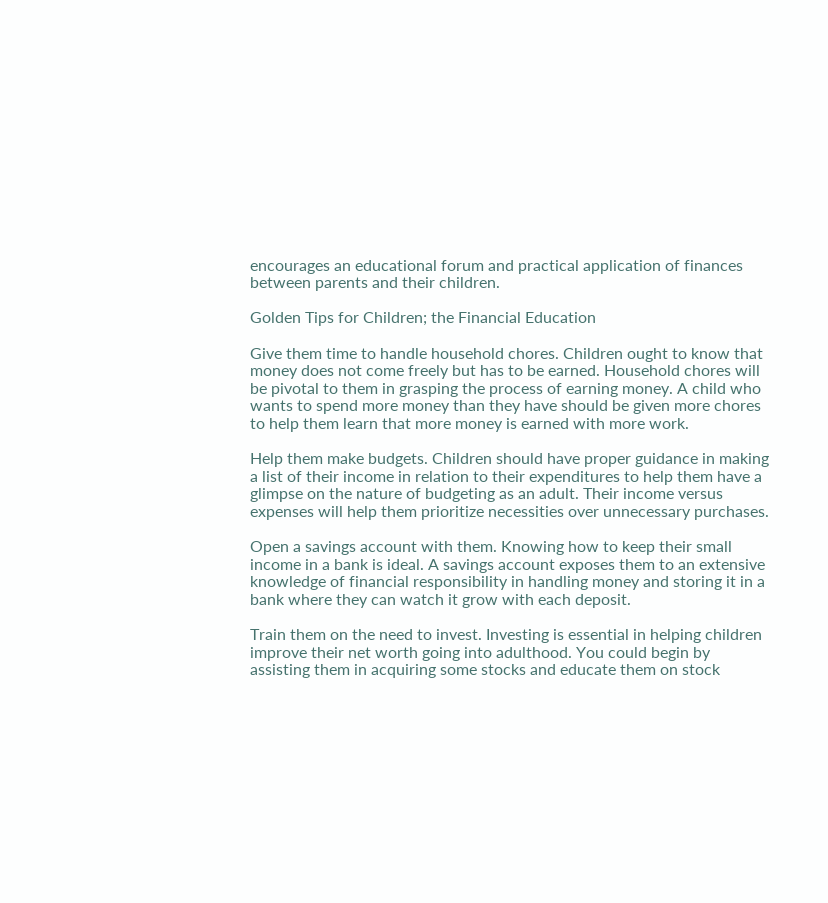encourages an educational forum and practical application of finances between parents and their children.

Golden Tips for Children; the Financial Education

Give them time to handle household chores. Children ought to know that money does not come freely but has to be earned. Household chores will be pivotal to them in grasping the process of earning money. A child who wants to spend more money than they have should be given more chores to help them learn that more money is earned with more work.

Help them make budgets. Children should have proper guidance in making a list of their income in relation to their expenditures to help them have a glimpse on the nature of budgeting as an adult. Their income versus expenses will help them prioritize necessities over unnecessary purchases.

Open a savings account with them. Knowing how to keep their small income in a bank is ideal. A savings account exposes them to an extensive knowledge of financial responsibility in handling money and storing it in a bank where they can watch it grow with each deposit.

Train them on the need to invest. Investing is essential in helping children improve their net worth going into adulthood. You could begin by assisting them in acquiring some stocks and educate them on stock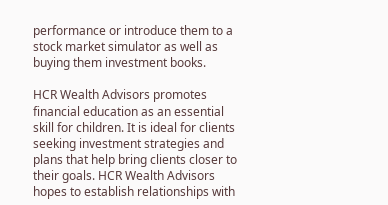performance or introduce them to a stock market simulator as well as buying them investment books.

HCR Wealth Advisors promotes financial education as an essential skill for children. It is ideal for clients seeking investment strategies and plans that help bring clients closer to their goals. HCR Wealth Advisors hopes to establish relationships with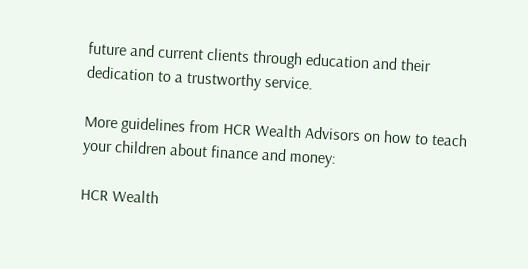future and current clients through education and their dedication to a trustworthy service.

More guidelines from HCR Wealth Advisors on how to teach your children about finance and money:

HCR Wealth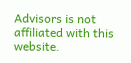Advisors is not affiliated with this website.